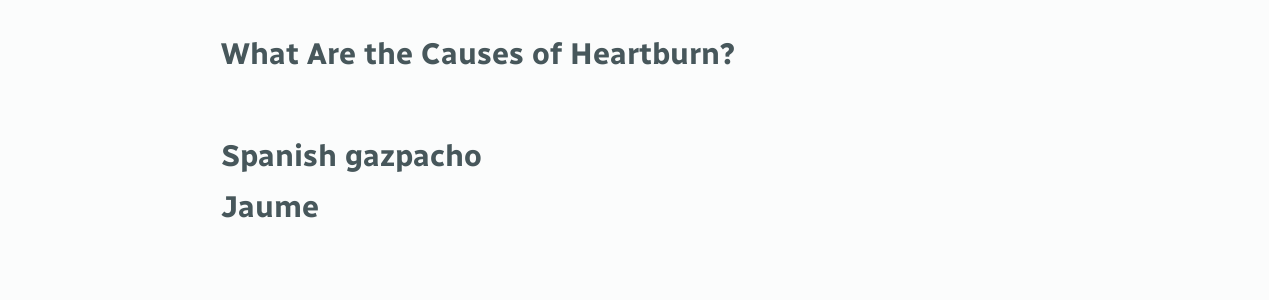What Are the Causes of Heartburn?

Spanish gazpacho
Jaume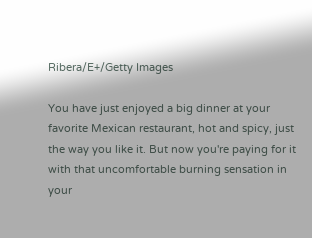Ribera/E+/Getty Images

You have just enjoyed a big dinner at your favorite Mexican restaurant, hot and spicy, just the way you like it. But now you're paying for it with that uncomfortable burning sensation in your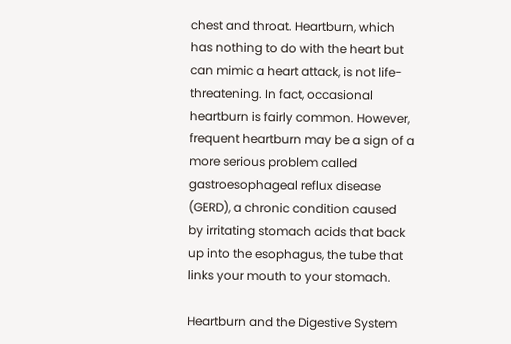chest and throat. Heartburn, which has nothing to do with the heart but can mimic a heart attack, is not life-threatening. In fact, occasional heartburn is fairly common. However, frequent heartburn may be a sign of a more serious problem called gastroesophageal reflux disease (GERD), a chronic condition caused by irritating stomach acids that back up into the esophagus, the tube that links your mouth to your stomach.

Heartburn and the Digestive System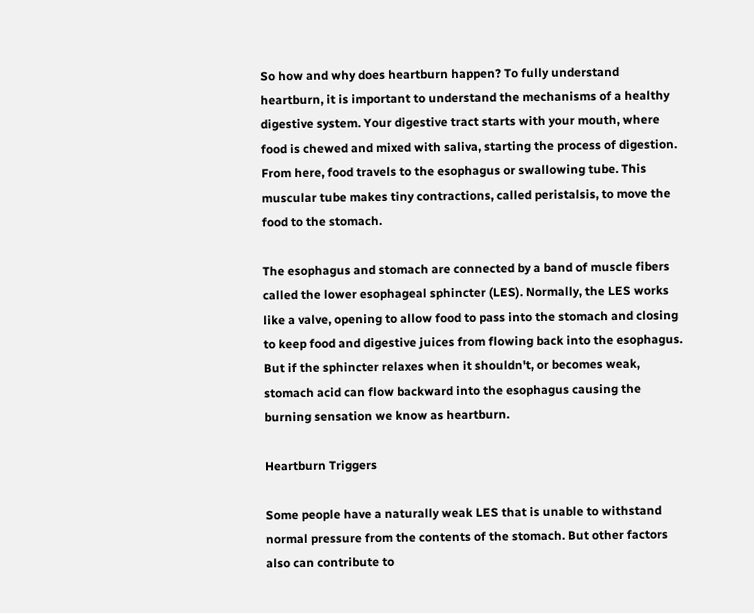So how and why does heartburn happen? To fully understand heartburn, it is important to understand the mechanisms of a healthy digestive system. Your digestive tract starts with your mouth, where food is chewed and mixed with saliva, starting the process of digestion. From here, food travels to the esophagus or swallowing tube. This muscular tube makes tiny contractions, called peristalsis, to move the food to the stomach.

The esophagus and stomach are connected by a band of muscle fibers called the lower esophageal sphincter (LES). Normally, the LES works like a valve, opening to allow food to pass into the stomach and closing to keep food and digestive juices from flowing back into the esophagus. But if the sphincter relaxes when it shouldn't, or becomes weak, stomach acid can flow backward into the esophagus causing the burning sensation we know as heartburn.

Heartburn Triggers

Some people have a naturally weak LES that is unable to withstand normal pressure from the contents of the stomach. But other factors also can contribute to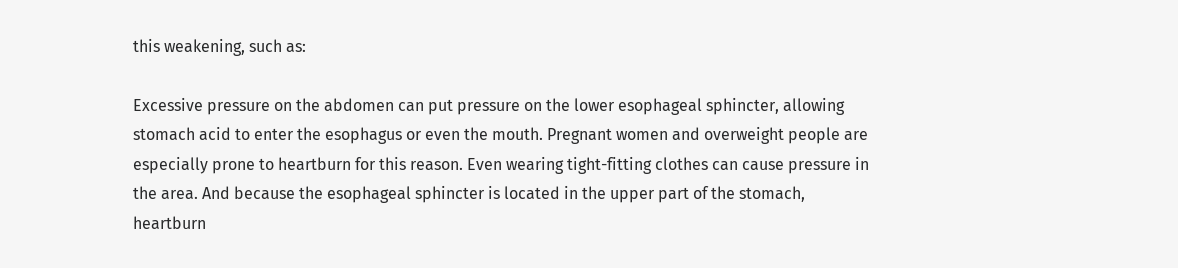this weakening, such as:

Excessive pressure on the abdomen can put pressure on the lower esophageal sphincter, allowing stomach acid to enter the esophagus or even the mouth. Pregnant women and overweight people are especially prone to heartburn for this reason. Even wearing tight-fitting clothes can cause pressure in the area. And because the esophageal sphincter is located in the upper part of the stomach, heartburn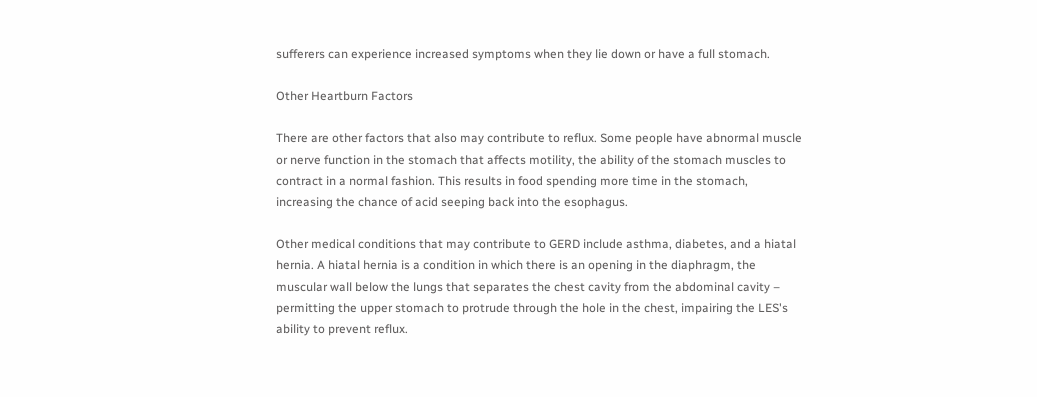sufferers can experience increased symptoms when they lie down or have a full stomach.

Other Heartburn Factors

There are other factors that also may contribute to reflux. Some people have abnormal muscle or nerve function in the stomach that affects motility, the ability of the stomach muscles to contract in a normal fashion. This results in food spending more time in the stomach, increasing the chance of acid seeping back into the esophagus.

Other medical conditions that may contribute to GERD include asthma, diabetes, and a hiatal hernia. A hiatal hernia is a condition in which there is an opening in the diaphragm, the muscular wall below the lungs that separates the chest cavity from the abdominal cavity – permitting the upper stomach to protrude through the hole in the chest, impairing the LES's ability to prevent reflux.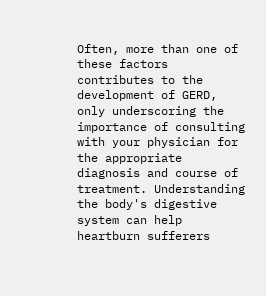Often, more than one of these factors contributes to the development of GERD, only underscoring the importance of consulting with your physician for the appropriate diagnosis and course of treatment. Understanding the body's digestive system can help heartburn sufferers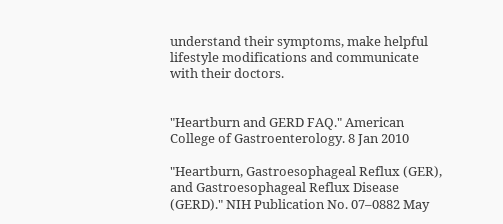understand their symptoms, make helpful lifestyle modifications and communicate with their doctors.


"Heartburn and GERD FAQ." American College of Gastroenterology. 8 Jan 2010

"Heartburn, Gastroesophageal Reflux (GER), and Gastroesophageal Reflux Disease (GERD)." NIH Publication No. 07–0882 May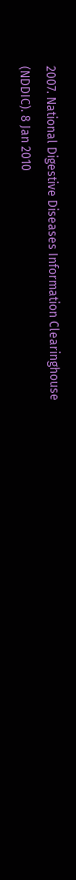2007. National Digestive Diseases Information Clearinghouse (NDDIC). 8 Jan 2010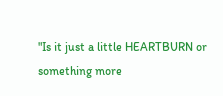"Is it just a little HEARTBURN or something more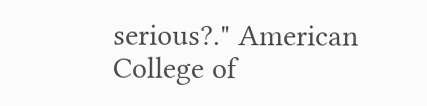serious?." American College of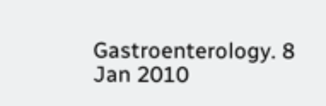Gastroenterology. 8 Jan 2010